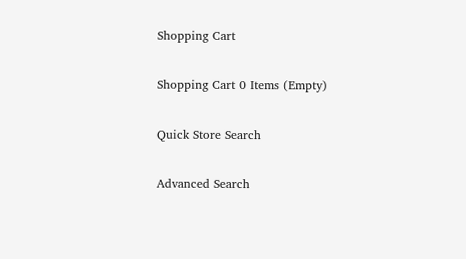Shopping Cart

Shopping Cart 0 Items (Empty)

Quick Store Search

Advanced Search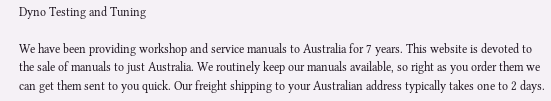Dyno Testing and Tuning

We have been providing workshop and service manuals to Australia for 7 years. This website is devoted to the sale of manuals to just Australia. We routinely keep our manuals available, so right as you order them we can get them sent to you quick. Our freight shipping to your Australian address typically takes one to 2 days.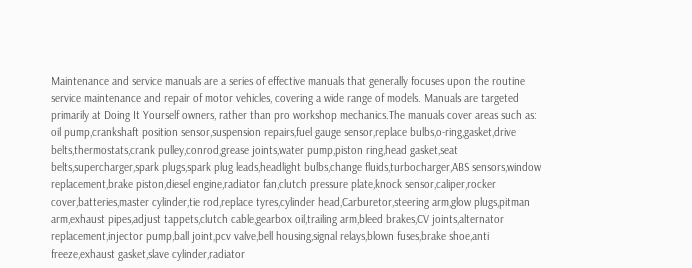Maintenance and service manuals are a series of effective manuals that generally focuses upon the routine service maintenance and repair of motor vehicles, covering a wide range of models. Manuals are targeted primarily at Doing It Yourself owners, rather than pro workshop mechanics.The manuals cover areas such as: oil pump,crankshaft position sensor,suspension repairs,fuel gauge sensor,replace bulbs,o-ring,gasket,drive belts,thermostats,crank pulley,conrod,grease joints,water pump,piston ring,head gasket,seat belts,supercharger,spark plugs,spark plug leads,headlight bulbs,change fluids,turbocharger,ABS sensors,window replacement,brake piston,diesel engine,radiator fan,clutch pressure plate,knock sensor,caliper,rocker cover,batteries,master cylinder,tie rod,replace tyres,cylinder head,Carburetor,steering arm,glow plugs,pitman arm,exhaust pipes,adjust tappets,clutch cable,gearbox oil,trailing arm,bleed brakes,CV joints,alternator replacement,injector pump,ball joint,pcv valve,bell housing,signal relays,blown fuses,brake shoe,anti freeze,exhaust gasket,slave cylinder,radiator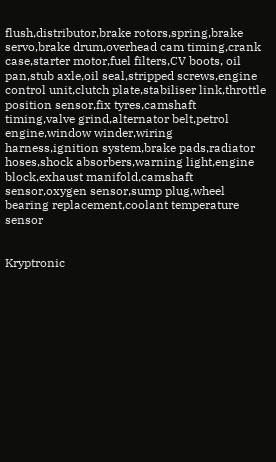flush,distributor,brake rotors,spring,brake servo,brake drum,overhead cam timing,crank case,starter motor,fuel filters,CV boots, oil pan,stub axle,oil seal,stripped screws,engine control unit,clutch plate,stabiliser link,throttle position sensor,fix tyres,camshaft timing,valve grind,alternator belt,petrol engine,window winder,wiring harness,ignition system,brake pads,radiator hoses,shock absorbers,warning light,engine block,exhaust manifold,camshaft sensor,oxygen sensor,sump plug,wheel bearing replacement,coolant temperature sensor


Kryptronic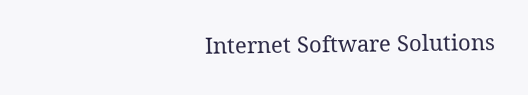Internet Software Solutions